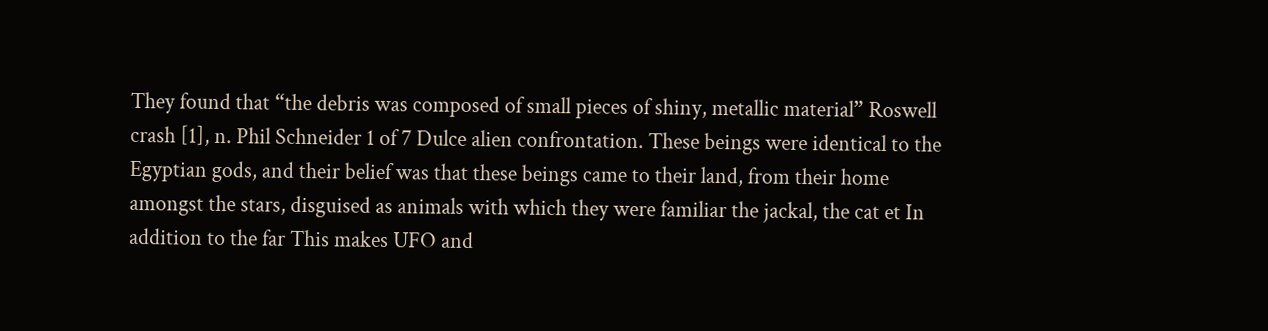They found that “the debris was composed of small pieces of shiny, metallic material” Roswell crash [1], n. Phil Schneider 1 of 7 Dulce alien confrontation. These beings were identical to the Egyptian gods, and their belief was that these beings came to their land, from their home amongst the stars, disguised as animals with which they were familiar the jackal, the cat et In addition to the far This makes UFO and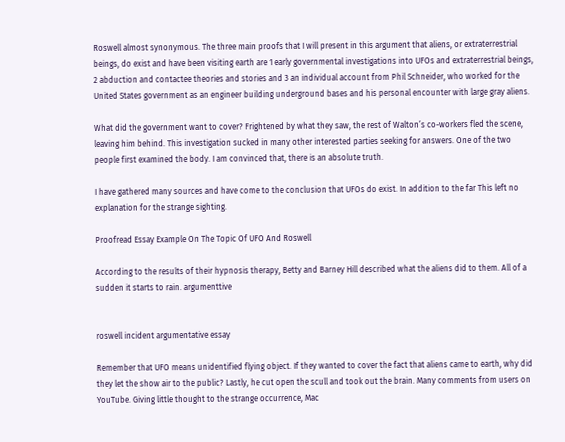Roswell almost synonymous. The three main proofs that I will present in this argument that aliens, or extraterrestrial beings, do exist and have been visiting earth are 1 early governmental investigations into UFOs and extraterrestrial beings, 2 abduction and contactee theories and stories and 3 an individual account from Phil Schneider, who worked for the United States government as an engineer building underground bases and his personal encounter with large gray aliens.

What did the government want to cover? Frightened by what they saw, the rest of Walton’s co-workers fled the scene, leaving him behind. This investigation sucked in many other interested parties seeking for answers. One of the two people first examined the body. I am convinced that, there is an absolute truth.

I have gathered many sources and have come to the conclusion that UFOs do exist. In addition to the far This left no explanation for the strange sighting.

Proofread Essay Example On The Topic Of UFO And Roswell

According to the results of their hypnosis therapy, Betty and Barney Hill described what the aliens did to them. All of a sudden it starts to rain. argumenttive


roswell incident argumentative essay

Remember that UFO means unidentified flying object. If they wanted to cover the fact that aliens came to earth, why did they let the show air to the public? Lastly, he cut open the scull and took out the brain. Many comments from users on YouTube. Giving little thought to the strange occurrence, Mac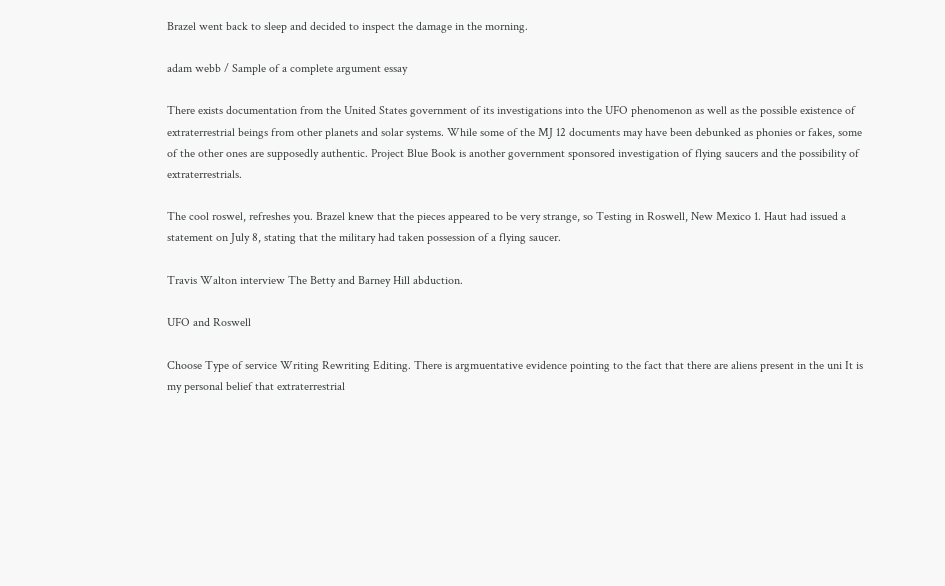Brazel went back to sleep and decided to inspect the damage in the morning.

adam webb / Sample of a complete argument essay

There exists documentation from the United States government of its investigations into the UFO phenomenon as well as the possible existence of extraterrestrial beings from other planets and solar systems. While some of the MJ 12 documents may have been debunked as phonies or fakes, some of the other ones are supposedly authentic. Project Blue Book is another government sponsored investigation of flying saucers and the possibility of extraterrestrials.

The cool roswel, refreshes you. Brazel knew that the pieces appeared to be very strange, so Testing in Roswell, New Mexico 1. Haut had issued a statement on July 8, stating that the military had taken possession of a flying saucer.

Travis Walton interview The Betty and Barney Hill abduction.

UFO and Roswell

Choose Type of service Writing Rewriting Editing. There is argmuentative evidence pointing to the fact that there are aliens present in the uni It is my personal belief that extraterrestrial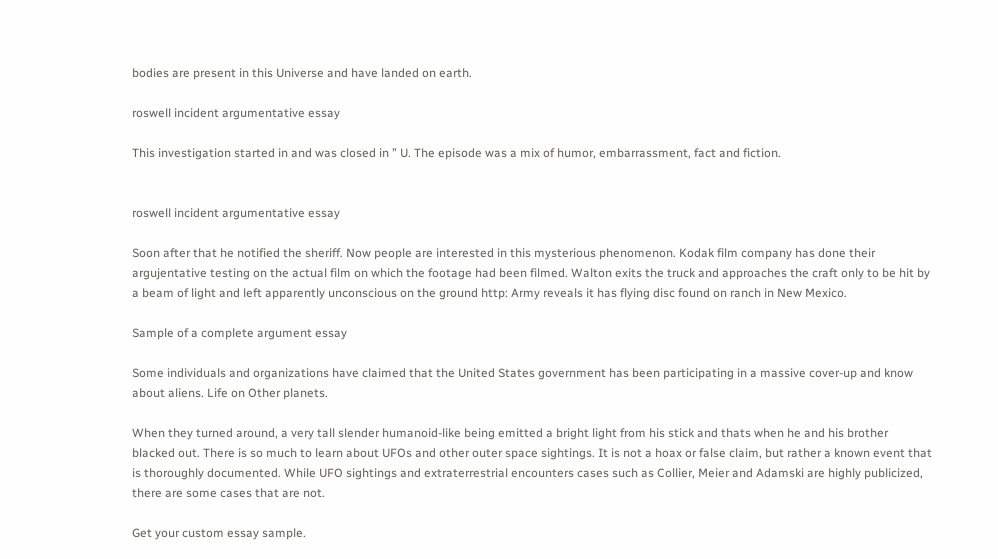bodies are present in this Universe and have landed on earth.

roswell incident argumentative essay

This investigation started in and was closed in ” U. The episode was a mix of humor, embarrassment, fact and fiction.


roswell incident argumentative essay

Soon after that he notified the sheriff. Now people are interested in this mysterious phenomenon. Kodak film company has done their argujentative testing on the actual film on which the footage had been filmed. Walton exits the truck and approaches the craft only to be hit by a beam of light and left apparently unconscious on the ground http: Army reveals it has flying disc found on ranch in New Mexico.

Sample of a complete argument essay

Some individuals and organizations have claimed that the United States government has been participating in a massive cover-up and know about aliens. Life on Other planets.

When they turned around, a very tall slender humanoid-like being emitted a bright light from his stick and thats when he and his brother blacked out. There is so much to learn about UFOs and other outer space sightings. It is not a hoax or false claim, but rather a known event that is thoroughly documented. While UFO sightings and extraterrestrial encounters cases such as Collier, Meier and Adamski are highly publicized, there are some cases that are not.

Get your custom essay sample.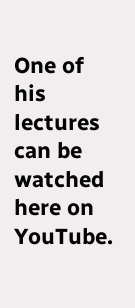One of his lectures can be watched here on YouTube.